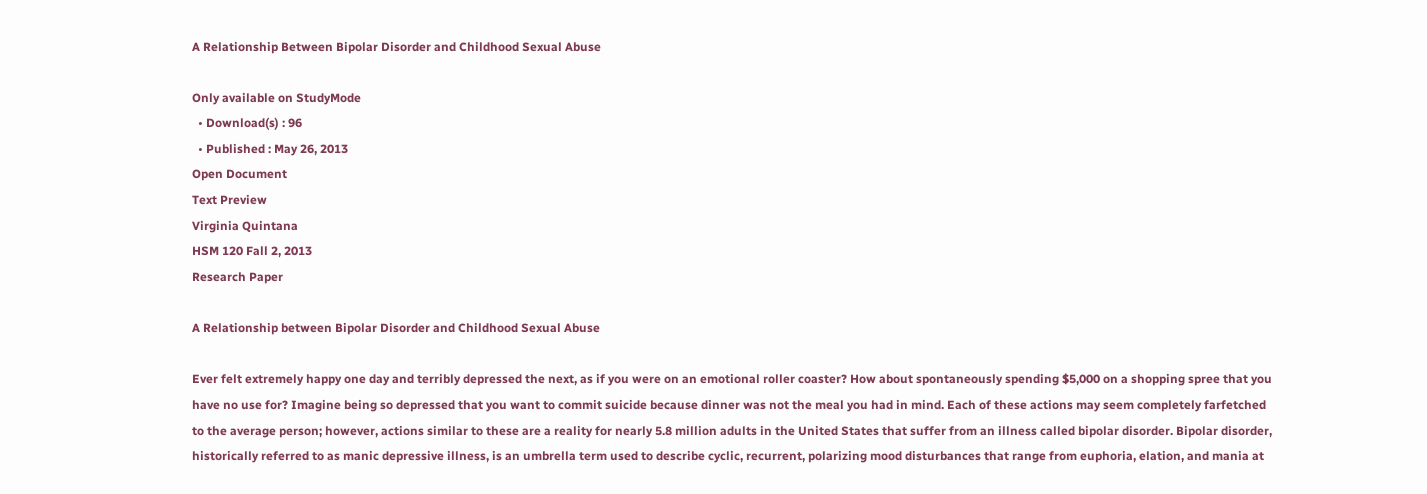A Relationship Between Bipolar Disorder and Childhood Sexual Abuse

Only available on StudyMode
  • Download(s) : 96
  • Published : May 26, 2013
Open Document
Text Preview
Virginia Quintana
HSM 120 Fall 2, 2013
Research Paper

A Relationship between Bipolar Disorder and Childhood Sexual Abuse

Ever felt extremely happy one day and terribly depressed the next, as if you were on an emotional roller coaster? How about spontaneously spending $5,000 on a shopping spree that you have no use for? Imagine being so depressed that you want to commit suicide because dinner was not the meal you had in mind. Each of these actions may seem completely farfetched to the average person; however, actions similar to these are a reality for nearly 5.8 million adults in the United States that suffer from an illness called bipolar disorder. Bipolar disorder, historically referred to as manic depressive illness, is an umbrella term used to describe cyclic, recurrent, polarizing mood disturbances that range from euphoria, elation, and mania at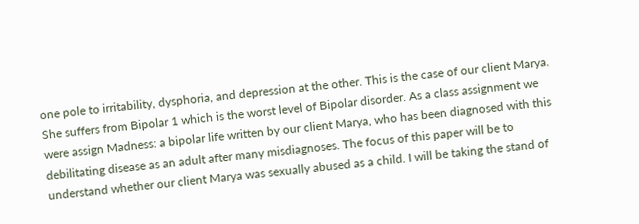one pole to irritability, dysphoria, and depression at the other. This is the case of our client Marya. She suffers from Bipolar 1 which is the worst level of Bipolar disorder. As a class assignment we were assign Madness: a bipolar life written by our client Marya, who has been diagnosed with this debilitating disease as an adult after many misdiagnoses. The focus of this paper will be to understand whether our client Marya was sexually abused as a child. I will be taking the stand of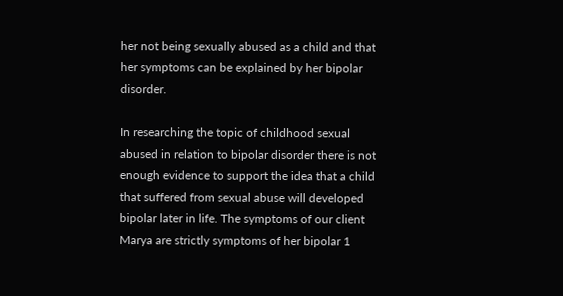her not being sexually abused as a child and that her symptoms can be explained by her bipolar disorder.

In researching the topic of childhood sexual abused in relation to bipolar disorder there is not enough evidence to support the idea that a child that suffered from sexual abuse will developed bipolar later in life. The symptoms of our client Marya are strictly symptoms of her bipolar 1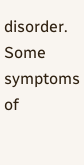disorder. Some symptoms of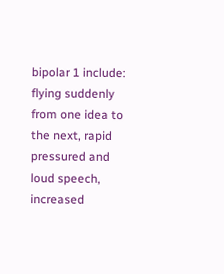bipolar 1 include: flying suddenly from one idea to the next, rapid pressured and loud speech, increased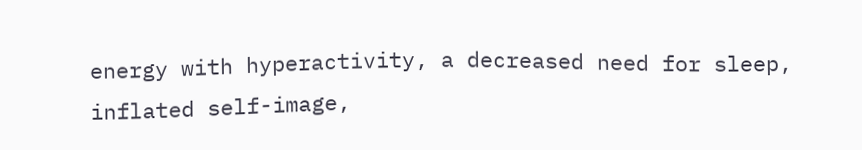energy with hyperactivity, a decreased need for sleep, inflated self-image,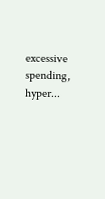excessive spending, hyper...